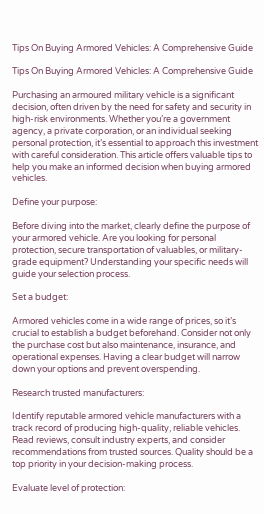Tips On Buying Armored Vehicles: A Comprehensive Guide

Tips On Buying Armored Vehicles: A Comprehensive Guide

Purchasing an armoured military vehicle is a significant decision, often driven by the need for safety and security in high-risk environments. Whether you’re a government agency, a private corporation, or an individual seeking personal protection, it’s essential to approach this investment with careful consideration. This article offers valuable tips to help you make an informed decision when buying armored vehicles.

Define your purpose:

Before diving into the market, clearly define the purpose of your armored vehicle. Are you looking for personal protection, secure transportation of valuables, or military-grade equipment? Understanding your specific needs will guide your selection process.

Set a budget:

Armored vehicles come in a wide range of prices, so it’s crucial to establish a budget beforehand. Consider not only the purchase cost but also maintenance, insurance, and operational expenses. Having a clear budget will narrow down your options and prevent overspending.

Research trusted manufacturers:

Identify reputable armored vehicle manufacturers with a track record of producing high-quality, reliable vehicles. Read reviews, consult industry experts, and consider recommendations from trusted sources. Quality should be a top priority in your decision-making process.

Evaluate level of protection: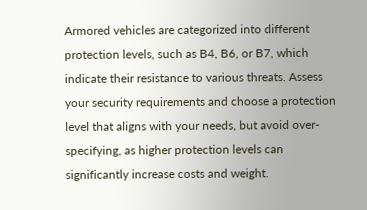Armored vehicles are categorized into different protection levels, such as B4, B6, or B7, which indicate their resistance to various threats. Assess your security requirements and choose a protection level that aligns with your needs, but avoid over-specifying, as higher protection levels can significantly increase costs and weight.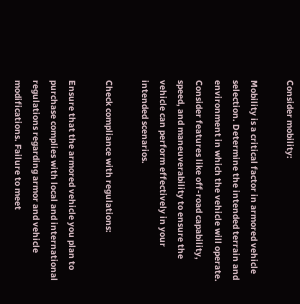Consider mobility:

Mobility is a critical factor in armored vehicle selection. Determine the intended terrain and environment in which the vehicle will operate. Consider features like off-road capability, speed, and maneuverability to ensure the vehicle can perform effectively in your intended scenarios.

Check compliance with regulations:

Ensure that the armored vehicle you plan to purchase complies with local and international regulations regarding armor and vehicle modifications. Failure to meet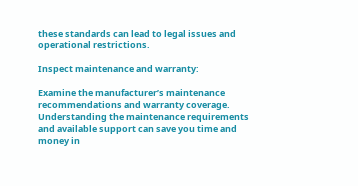these standards can lead to legal issues and operational restrictions.

Inspect maintenance and warranty:

Examine the manufacturer’s maintenance recommendations and warranty coverage. Understanding the maintenance requirements and available support can save you time and money in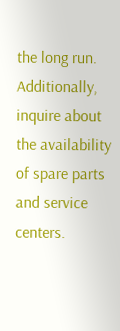the long run. Additionally, inquire about the availability of spare parts and service centers.